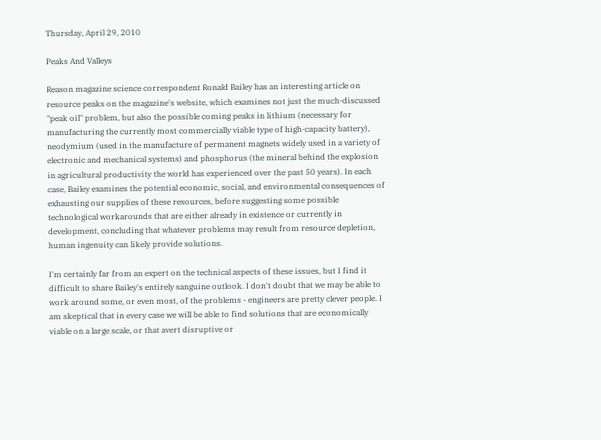Thursday, April 29, 2010

Peaks And Valleys

Reason magazine science correspondent Ronald Bailey has an interesting article on resource peaks on the magazine's website, which examines not just the much-discussed "peak oil" problem, but also the possible coming peaks in lithium (necessary for manufacturing the currently most commercially viable type of high-capacity battery), neodymium (used in the manufacture of permanent magnets widely used in a variety of electronic and mechanical systems) and phosphorus (the mineral behind the explosion in agricultural productivity the world has experienced over the past 50 years). In each case, Bailey examines the potential economic, social, and environmental consequences of exhausting our supplies of these resources, before suggesting some possible technological workarounds that are either already in existence or currently in development, concluding that whatever problems may result from resource depletion, human ingenuity can likely provide solutions.

I'm certainly far from an expert on the technical aspects of these issues, but I find it difficult to share Bailey's entirely sanguine outlook. I don't doubt that we may be able to work around some, or even most, of the problems - engineers are pretty clever people. I am skeptical that in every case we will be able to find solutions that are economically viable on a large scale, or that avert disruptive or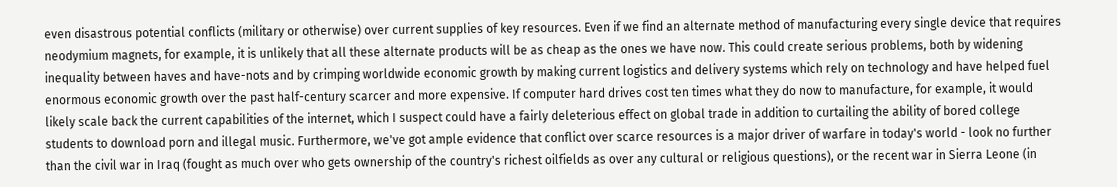even disastrous potential conflicts (military or otherwise) over current supplies of key resources. Even if we find an alternate method of manufacturing every single device that requires neodymium magnets, for example, it is unlikely that all these alternate products will be as cheap as the ones we have now. This could create serious problems, both by widening inequality between haves and have-nots and by crimping worldwide economic growth by making current logistics and delivery systems which rely on technology and have helped fuel enormous economic growth over the past half-century scarcer and more expensive. If computer hard drives cost ten times what they do now to manufacture, for example, it would likely scale back the current capabilities of the internet, which I suspect could have a fairly deleterious effect on global trade in addition to curtailing the ability of bored college students to download porn and illegal music. Furthermore, we've got ample evidence that conflict over scarce resources is a major driver of warfare in today's world - look no further than the civil war in Iraq (fought as much over who gets ownership of the country's richest oilfields as over any cultural or religious questions), or the recent war in Sierra Leone (in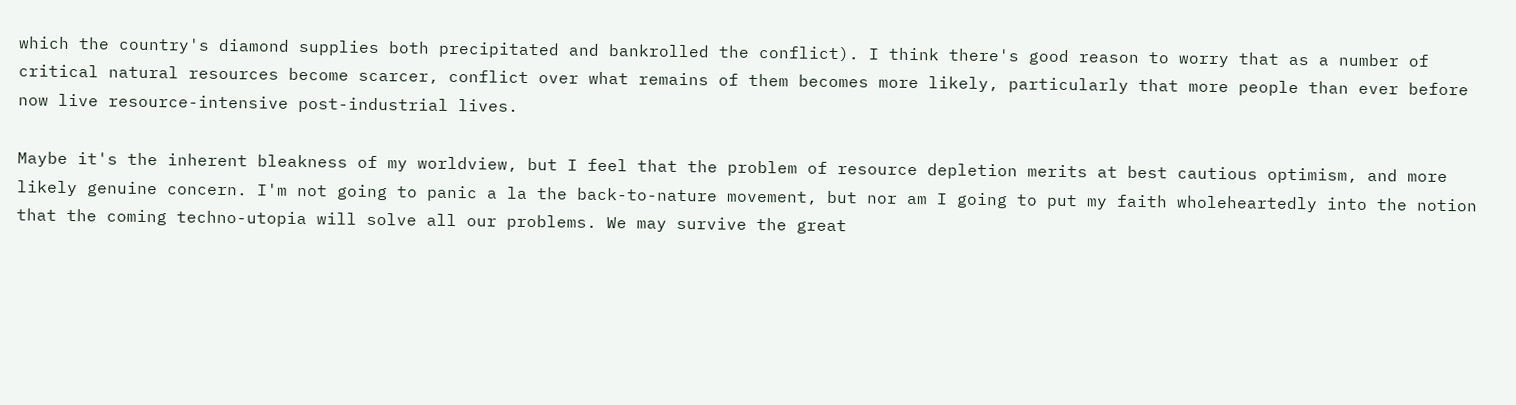which the country's diamond supplies both precipitated and bankrolled the conflict). I think there's good reason to worry that as a number of critical natural resources become scarcer, conflict over what remains of them becomes more likely, particularly that more people than ever before now live resource-intensive post-industrial lives.

Maybe it's the inherent bleakness of my worldview, but I feel that the problem of resource depletion merits at best cautious optimism, and more likely genuine concern. I'm not going to panic a la the back-to-nature movement, but nor am I going to put my faith wholeheartedly into the notion that the coming techno-utopia will solve all our problems. We may survive the great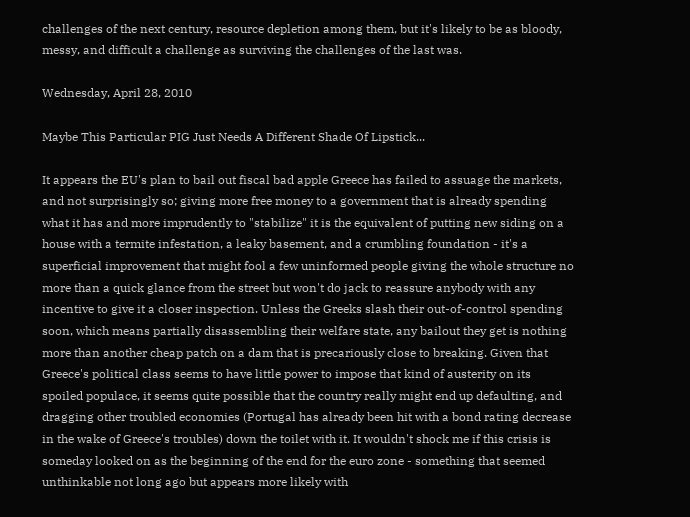challenges of the next century, resource depletion among them, but it's likely to be as bloody, messy, and difficult a challenge as surviving the challenges of the last was.

Wednesday, April 28, 2010

Maybe This Particular PIG Just Needs A Different Shade Of Lipstick...

It appears the EU's plan to bail out fiscal bad apple Greece has failed to assuage the markets, and not surprisingly so; giving more free money to a government that is already spending what it has and more imprudently to "stabilize" it is the equivalent of putting new siding on a house with a termite infestation, a leaky basement, and a crumbling foundation - it's a superficial improvement that might fool a few uninformed people giving the whole structure no more than a quick glance from the street but won't do jack to reassure anybody with any incentive to give it a closer inspection. Unless the Greeks slash their out-of-control spending soon, which means partially disassembling their welfare state, any bailout they get is nothing more than another cheap patch on a dam that is precariously close to breaking. Given that Greece's political class seems to have little power to impose that kind of austerity on its spoiled populace, it seems quite possible that the country really might end up defaulting, and dragging other troubled economies (Portugal has already been hit with a bond rating decrease in the wake of Greece's troubles) down the toilet with it. It wouldn't shock me if this crisis is someday looked on as the beginning of the end for the euro zone - something that seemed unthinkable not long ago but appears more likely with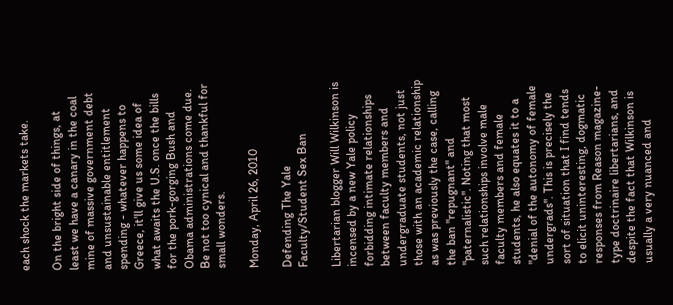each shock the markets take.

On the bright side of things, at least we have a canary in the coal mine of massive government debt and unsustainable entitlement spending - whatever happens to Greece, it'll give us some idea of what awaits the U.S. once the bills for the pork-gorging Bush and Obama administrations come due. Be not too cynical and thankful for small wonders.

Monday, April 26, 2010

Defending The Yale Faculty/Student Sex Ban

Libertarian blogger Will Wilkinson is incensed by a new Yale policy forbidding intimate relationships between faculty members and undergraduate students, not just those with an academic relationship as was previously the case, calling the ban "repugnant" and "paternalistic". Noting that most such relationships involve male faculty members and female students, he also equates it to a "denial of the autonomy of female undergrads". This is precisely the sort of situation that I find tends to elicit uninteresting, dogmatic responses from Reason magazine-type doctrinaire libertarians, and despite the fact that Wilkinson is usually a very nuanced and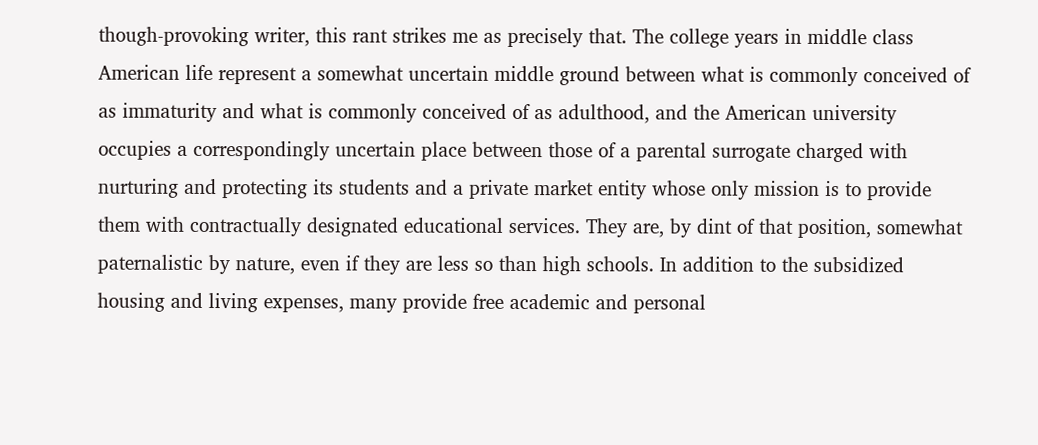though-provoking writer, this rant strikes me as precisely that. The college years in middle class American life represent a somewhat uncertain middle ground between what is commonly conceived of as immaturity and what is commonly conceived of as adulthood, and the American university occupies a correspondingly uncertain place between those of a parental surrogate charged with nurturing and protecting its students and a private market entity whose only mission is to provide them with contractually designated educational services. They are, by dint of that position, somewhat paternalistic by nature, even if they are less so than high schools. In addition to the subsidized housing and living expenses, many provide free academic and personal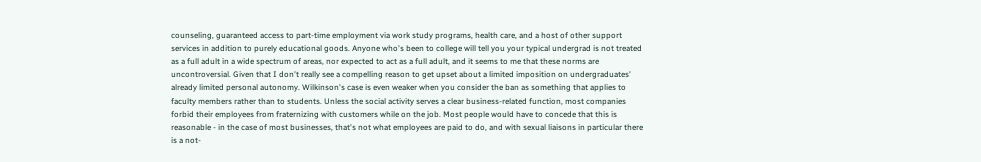counseling, guaranteed access to part-time employment via work study programs, health care, and a host of other support services in addition to purely educational goods. Anyone who's been to college will tell you your typical undergrad is not treated as a full adult in a wide spectrum of areas, nor expected to act as a full adult, and it seems to me that these norms are uncontroversial. Given that I don't really see a compelling reason to get upset about a limited imposition on undergraduates' already limited personal autonomy. Wilkinson's case is even weaker when you consider the ban as something that applies to faculty members rather than to students. Unless the social activity serves a clear business-related function, most companies forbid their employees from fraternizing with customers while on the job. Most people would have to concede that this is reasonable - in the case of most businesses, that's not what employees are paid to do, and with sexual liaisons in particular there is a not-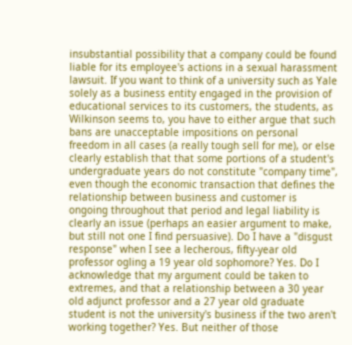insubstantial possibility that a company could be found liable for its employee's actions in a sexual harassment lawsuit. If you want to think of a university such as Yale solely as a business entity engaged in the provision of educational services to its customers, the students, as Wilkinson seems to, you have to either argue that such bans are unacceptable impositions on personal freedom in all cases (a really tough sell for me), or else clearly establish that that some portions of a student's undergraduate years do not constitute "company time", even though the economic transaction that defines the relationship between business and customer is ongoing throughout that period and legal liability is clearly an issue (perhaps an easier argument to make, but still not one I find persuasive). Do I have a "disgust response" when I see a lecherous, fifty-year old professor ogling a 19 year old sophomore? Yes. Do I acknowledge that my argument could be taken to extremes, and that a relationship between a 30 year old adjunct professor and a 27 year old graduate student is not the university's business if the two aren't working together? Yes. But neither of those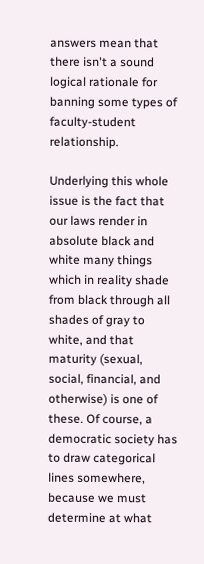answers mean that there isn't a sound logical rationale for banning some types of faculty-student relationship.

Underlying this whole issue is the fact that our laws render in absolute black and white many things which in reality shade from black through all shades of gray to white, and that maturity (sexual, social, financial, and otherwise) is one of these. Of course, a democratic society has to draw categorical lines somewhere, because we must determine at what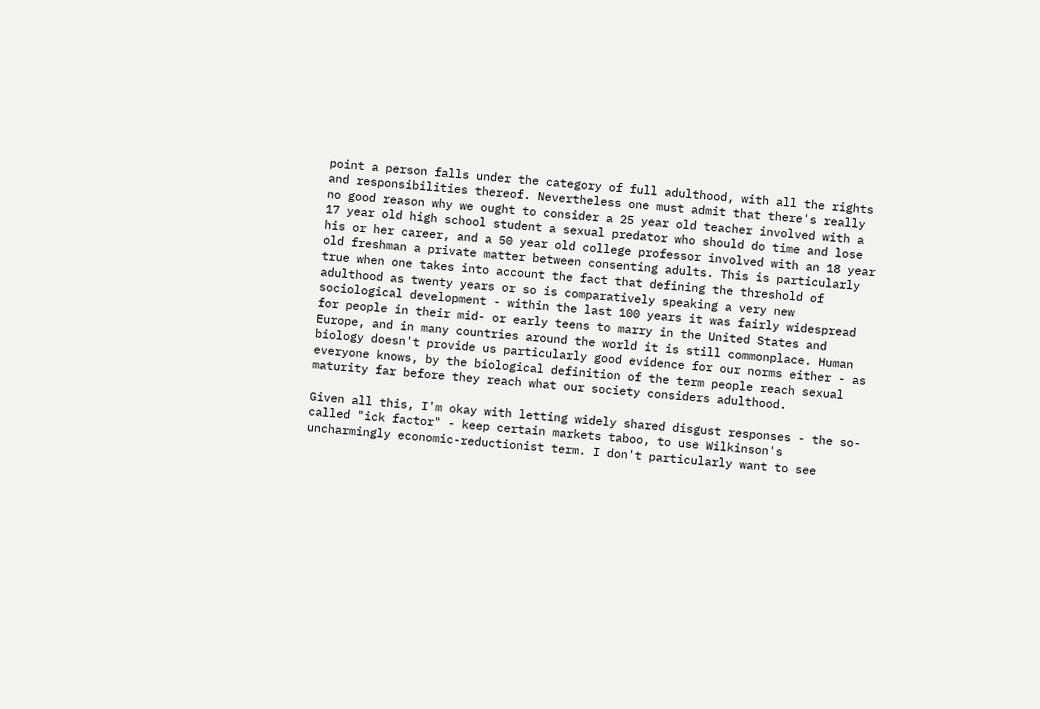point a person falls under the category of full adulthood, with all the rights and responsibilities thereof. Nevertheless one must admit that there's really no good reason why we ought to consider a 25 year old teacher involved with a 17 year old high school student a sexual predator who should do time and lose his or her career, and a 50 year old college professor involved with an 18 year old freshman a private matter between consenting adults. This is particularly true when one takes into account the fact that defining the threshold of adulthood as twenty years or so is comparatively speaking a very new sociological development - within the last 100 years it was fairly widespread for people in their mid- or early teens to marry in the United States and Europe, and in many countries around the world it is still commonplace. Human biology doesn't provide us particularly good evidence for our norms either - as everyone knows, by the biological definition of the term people reach sexual maturity far before they reach what our society considers adulthood.

Given all this, I'm okay with letting widely shared disgust responses - the so-called "ick factor" - keep certain markets taboo, to use Wilkinson's uncharmingly economic-reductionist term. I don't particularly want to see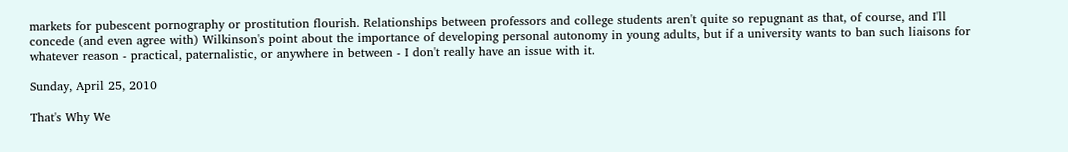markets for pubescent pornography or prostitution flourish. Relationships between professors and college students aren't quite so repugnant as that, of course, and I'll concede (and even agree with) Wilkinson's point about the importance of developing personal autonomy in young adults, but if a university wants to ban such liaisons for whatever reason - practical, paternalistic, or anywhere in between - I don't really have an issue with it.

Sunday, April 25, 2010

That's Why We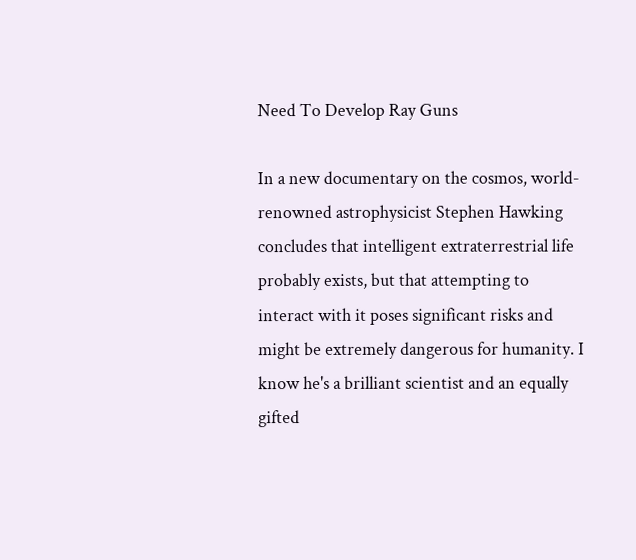Need To Develop Ray Guns

In a new documentary on the cosmos, world-renowned astrophysicist Stephen Hawking concludes that intelligent extraterrestrial life probably exists, but that attempting to interact with it poses significant risks and might be extremely dangerous for humanity. I know he's a brilliant scientist and an equally gifted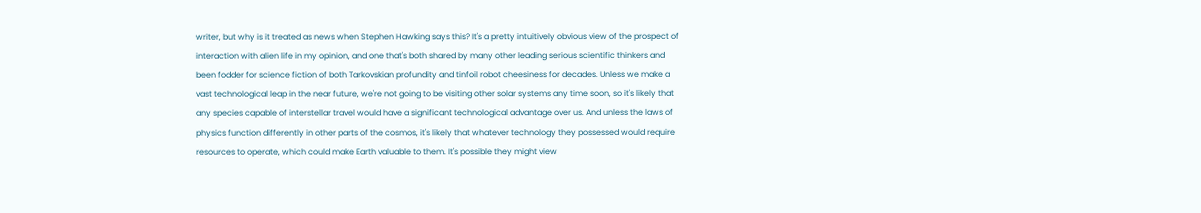writer, but why is it treated as news when Stephen Hawking says this? It's a pretty intuitively obvious view of the prospect of interaction with alien life in my opinion, and one that's both shared by many other leading serious scientific thinkers and been fodder for science fiction of both Tarkovskian profundity and tinfoil robot cheesiness for decades. Unless we make a vast technological leap in the near future, we're not going to be visiting other solar systems any time soon, so it's likely that any species capable of interstellar travel would have a significant technological advantage over us. And unless the laws of physics function differently in other parts of the cosmos, it's likely that whatever technology they possessed would require resources to operate, which could make Earth valuable to them. It's possible they might view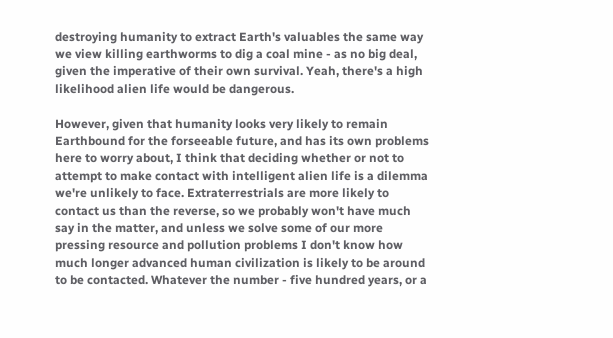destroying humanity to extract Earth's valuables the same way we view killing earthworms to dig a coal mine - as no big deal, given the imperative of their own survival. Yeah, there's a high likelihood alien life would be dangerous.

However, given that humanity looks very likely to remain Earthbound for the forseeable future, and has its own problems here to worry about, I think that deciding whether or not to attempt to make contact with intelligent alien life is a dilemma we're unlikely to face. Extraterrestrials are more likely to contact us than the reverse, so we probably won't have much say in the matter, and unless we solve some of our more pressing resource and pollution problems I don't know how much longer advanced human civilization is likely to be around to be contacted. Whatever the number - five hundred years, or a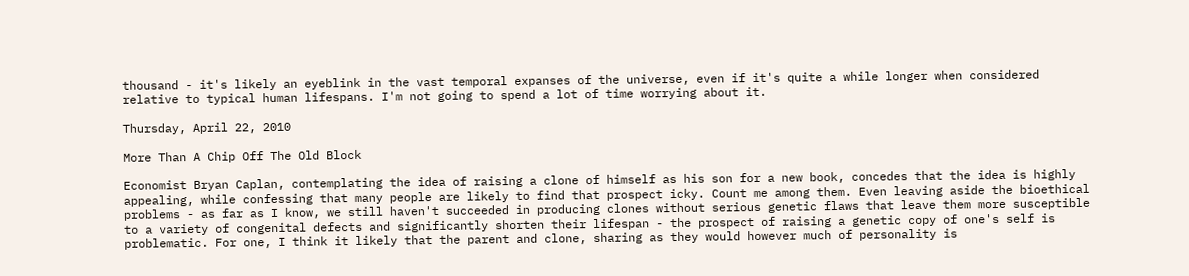thousand - it's likely an eyeblink in the vast temporal expanses of the universe, even if it's quite a while longer when considered relative to typical human lifespans. I'm not going to spend a lot of time worrying about it.

Thursday, April 22, 2010

More Than A Chip Off The Old Block

Economist Bryan Caplan, contemplating the idea of raising a clone of himself as his son for a new book, concedes that the idea is highly appealing, while confessing that many people are likely to find that prospect icky. Count me among them. Even leaving aside the bioethical problems - as far as I know, we still haven't succeeded in producing clones without serious genetic flaws that leave them more susceptible to a variety of congenital defects and significantly shorten their lifespan - the prospect of raising a genetic copy of one's self is problematic. For one, I think it likely that the parent and clone, sharing as they would however much of personality is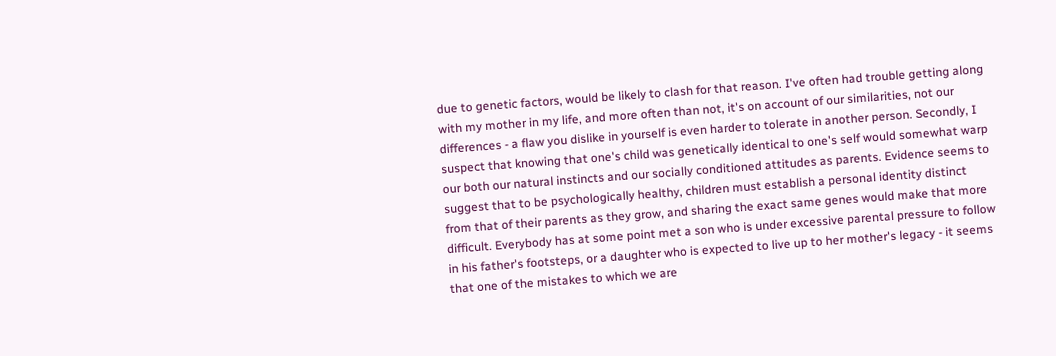due to genetic factors, would be likely to clash for that reason. I've often had trouble getting along with my mother in my life, and more often than not, it's on account of our similarities, not our differences - a flaw you dislike in yourself is even harder to tolerate in another person. Secondly, I suspect that knowing that one's child was genetically identical to one's self would somewhat warp our both our natural instincts and our socially conditioned attitudes as parents. Evidence seems to suggest that to be psychologically healthy, children must establish a personal identity distinct from that of their parents as they grow, and sharing the exact same genes would make that more difficult. Everybody has at some point met a son who is under excessive parental pressure to follow in his father's footsteps, or a daughter who is expected to live up to her mother's legacy - it seems that one of the mistakes to which we are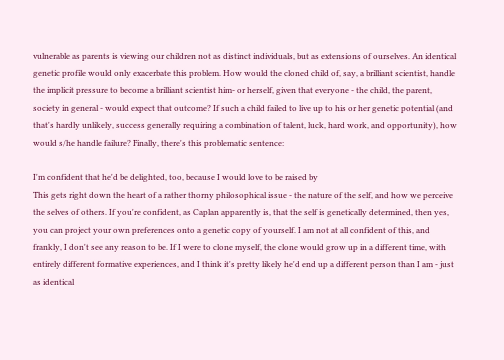vulnerable as parents is viewing our children not as distinct individuals, but as extensions of ourselves. An identical genetic profile would only exacerbate this problem. How would the cloned child of, say, a brilliant scientist, handle the implicit pressure to become a brilliant scientist him- or herself, given that everyone - the child, the parent, society in general - would expect that outcome? If such a child failed to live up to his or her genetic potential (and that's hardly unlikely, success generally requiring a combination of talent, luck, hard work, and opportunity), how would s/he handle failure? Finally, there's this problematic sentence:

I'm confident that he'd be delighted, too, because I would love to be raised by
This gets right down the heart of a rather thorny philosophical issue - the nature of the self, and how we perceive the selves of others. If you're confident, as Caplan apparently is, that the self is genetically determined, then yes, you can project your own preferences onto a genetic copy of yourself. I am not at all confident of this, and frankly, I don't see any reason to be. If I were to clone myself, the clone would grow up in a different time, with entirely different formative experiences, and I think it's pretty likely he'd end up a different person than I am - just as identical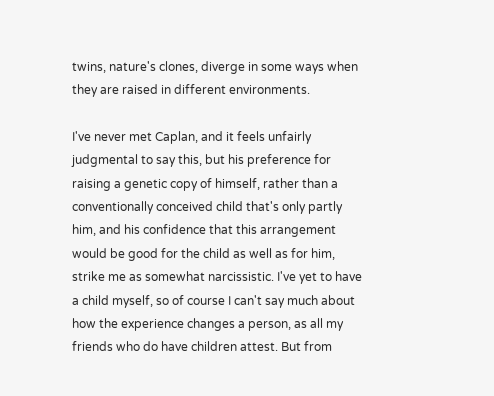twins, nature's clones, diverge in some ways when they are raised in different environments.

I've never met Caplan, and it feels unfairly judgmental to say this, but his preference for raising a genetic copy of himself, rather than a conventionally conceived child that's only partly him, and his confidence that this arrangement would be good for the child as well as for him, strike me as somewhat narcissistic. I've yet to have a child myself, so of course I can't say much about how the experience changes a person, as all my friends who do have children attest. But from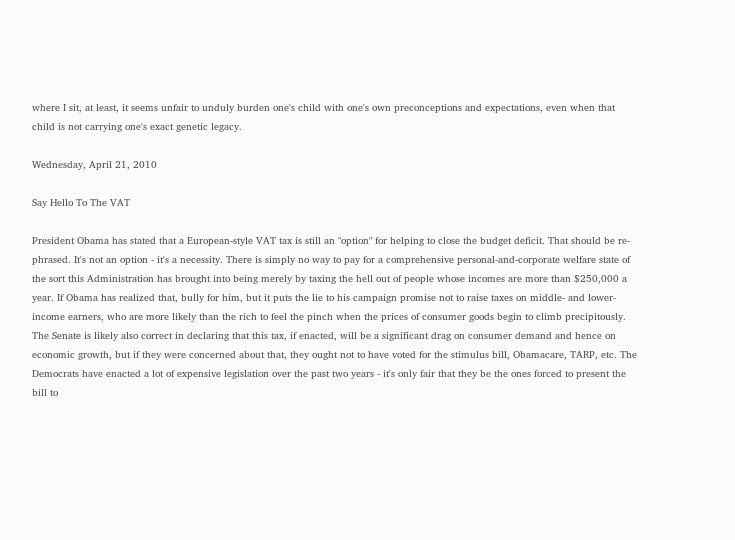where I sit, at least, it seems unfair to unduly burden one's child with one's own preconceptions and expectations, even when that child is not carrying one's exact genetic legacy.

Wednesday, April 21, 2010

Say Hello To The VAT

President Obama has stated that a European-style VAT tax is still an "option" for helping to close the budget deficit. That should be re-phrased. It's not an option - it's a necessity. There is simply no way to pay for a comprehensive personal-and-corporate welfare state of the sort this Administration has brought into being merely by taxing the hell out of people whose incomes are more than $250,000 a year. If Obama has realized that, bully for him, but it puts the lie to his campaign promise not to raise taxes on middle- and lower-income earners, who are more likely than the rich to feel the pinch when the prices of consumer goods begin to climb precipitously. The Senate is likely also correct in declaring that this tax, if enacted, will be a significant drag on consumer demand and hence on economic growth, but if they were concerned about that, they ought not to have voted for the stimulus bill, Obamacare, TARP, etc. The Democrats have enacted a lot of expensive legislation over the past two years - it's only fair that they be the ones forced to present the bill to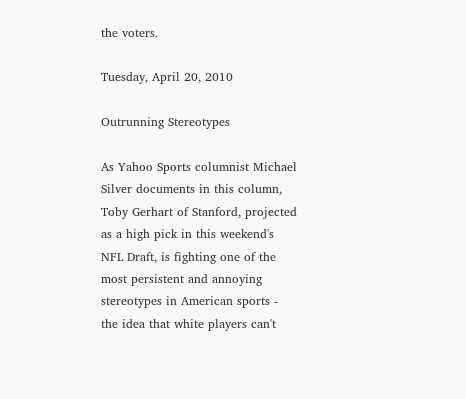the voters.

Tuesday, April 20, 2010

Outrunning Stereotypes

As Yahoo Sports columnist Michael Silver documents in this column, Toby Gerhart of Stanford, projected as a high pick in this weekend's NFL Draft, is fighting one of the most persistent and annoying stereotypes in American sports - the idea that white players can't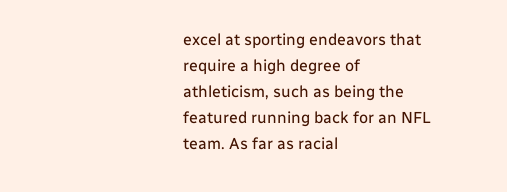excel at sporting endeavors that require a high degree of athleticism, such as being the featured running back for an NFL team. As far as racial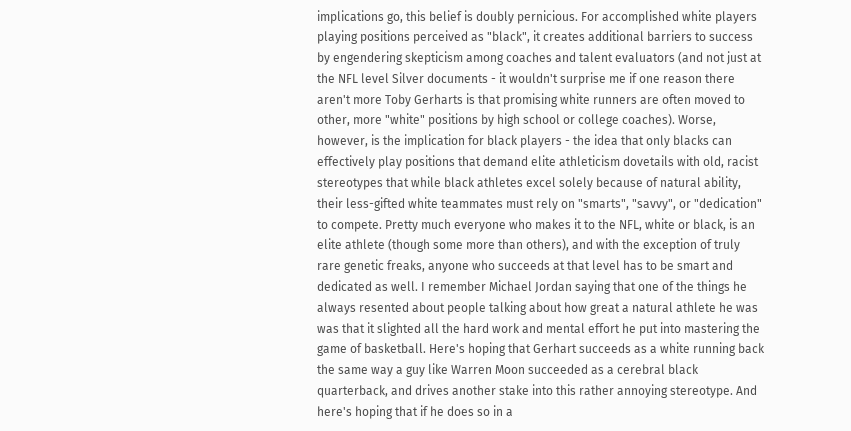implications go, this belief is doubly pernicious. For accomplished white players playing positions perceived as "black", it creates additional barriers to success by engendering skepticism among coaches and talent evaluators (and not just at the NFL level Silver documents - it wouldn't surprise me if one reason there aren't more Toby Gerharts is that promising white runners are often moved to other, more "white" positions by high school or college coaches). Worse, however, is the implication for black players - the idea that only blacks can effectively play positions that demand elite athleticism dovetails with old, racist stereotypes that while black athletes excel solely because of natural ability, their less-gifted white teammates must rely on "smarts", "savvy", or "dedication" to compete. Pretty much everyone who makes it to the NFL, white or black, is an elite athlete (though some more than others), and with the exception of truly rare genetic freaks, anyone who succeeds at that level has to be smart and dedicated as well. I remember Michael Jordan saying that one of the things he always resented about people talking about how great a natural athlete he was was that it slighted all the hard work and mental effort he put into mastering the game of basketball. Here's hoping that Gerhart succeeds as a white running back the same way a guy like Warren Moon succeeded as a cerebral black quarterback, and drives another stake into this rather annoying stereotype. And here's hoping that if he does so in a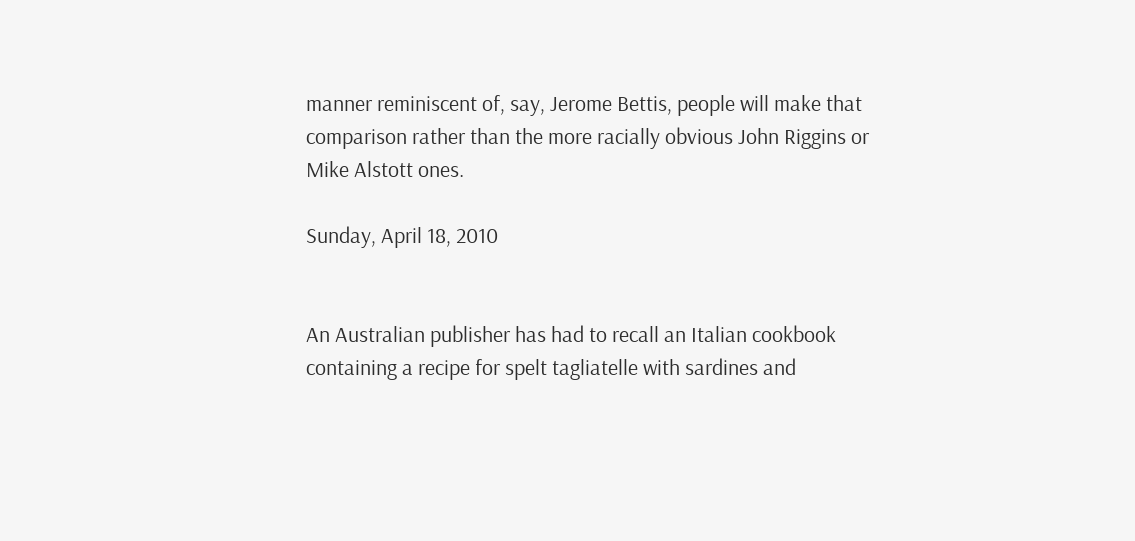manner reminiscent of, say, Jerome Bettis, people will make that comparison rather than the more racially obvious John Riggins or Mike Alstott ones.

Sunday, April 18, 2010


An Australian publisher has had to recall an Italian cookbook containing a recipe for spelt tagliatelle with sardines and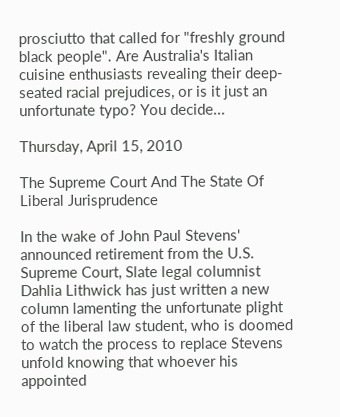prosciutto that called for "freshly ground black people". Are Australia's Italian cuisine enthusiasts revealing their deep-seated racial prejudices, or is it just an unfortunate typo? You decide...

Thursday, April 15, 2010

The Supreme Court And The State Of Liberal Jurisprudence

In the wake of John Paul Stevens' announced retirement from the U.S. Supreme Court, Slate legal columnist Dahlia Lithwick has just written a new column lamenting the unfortunate plight of the liberal law student, who is doomed to watch the process to replace Stevens unfold knowing that whoever his appointed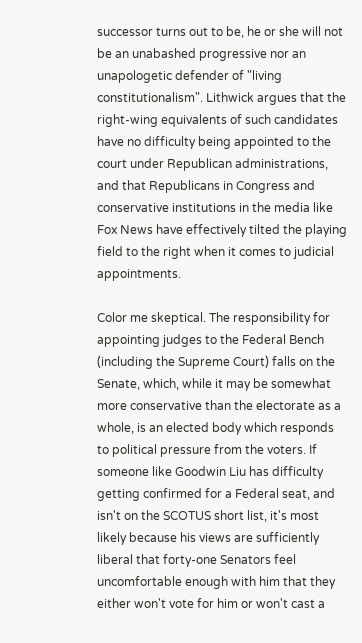successor turns out to be, he or she will not be an unabashed progressive nor an unapologetic defender of "living constitutionalism". Lithwick argues that the right-wing equivalents of such candidates have no difficulty being appointed to the court under Republican administrations, and that Republicans in Congress and conservative institutions in the media like Fox News have effectively tilted the playing field to the right when it comes to judicial appointments.

Color me skeptical. The responsibility for appointing judges to the Federal Bench (including the Supreme Court) falls on the Senate, which, while it may be somewhat more conservative than the electorate as a whole, is an elected body which responds to political pressure from the voters. If someone like Goodwin Liu has difficulty getting confirmed for a Federal seat, and isn't on the SCOTUS short list, it's most likely because his views are sufficiently liberal that forty-one Senators feel uncomfortable enough with him that they either won't vote for him or won't cast a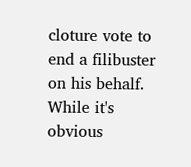cloture vote to end a filibuster on his behalf. While it's obvious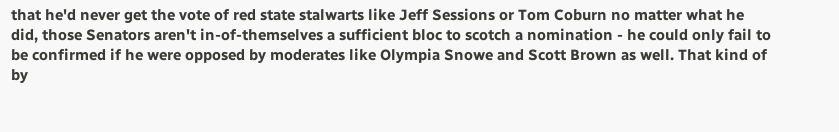that he'd never get the vote of red state stalwarts like Jeff Sessions or Tom Coburn no matter what he did, those Senators aren't in-of-themselves a sufficient bloc to scotch a nomination - he could only fail to be confirmed if he were opposed by moderates like Olympia Snowe and Scott Brown as well. That kind of by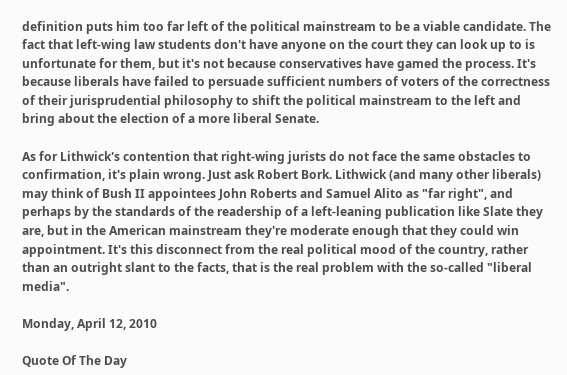definition puts him too far left of the political mainstream to be a viable candidate. The fact that left-wing law students don't have anyone on the court they can look up to is unfortunate for them, but it's not because conservatives have gamed the process. It's because liberals have failed to persuade sufficient numbers of voters of the correctness of their jurisprudential philosophy to shift the political mainstream to the left and bring about the election of a more liberal Senate.

As for Lithwick's contention that right-wing jurists do not face the same obstacles to confirmation, it's plain wrong. Just ask Robert Bork. Lithwick (and many other liberals) may think of Bush II appointees John Roberts and Samuel Alito as "far right", and perhaps by the standards of the readership of a left-leaning publication like Slate they are, but in the American mainstream they're moderate enough that they could win appointment. It's this disconnect from the real political mood of the country, rather than an outright slant to the facts, that is the real problem with the so-called "liberal media".

Monday, April 12, 2010

Quote Of The Day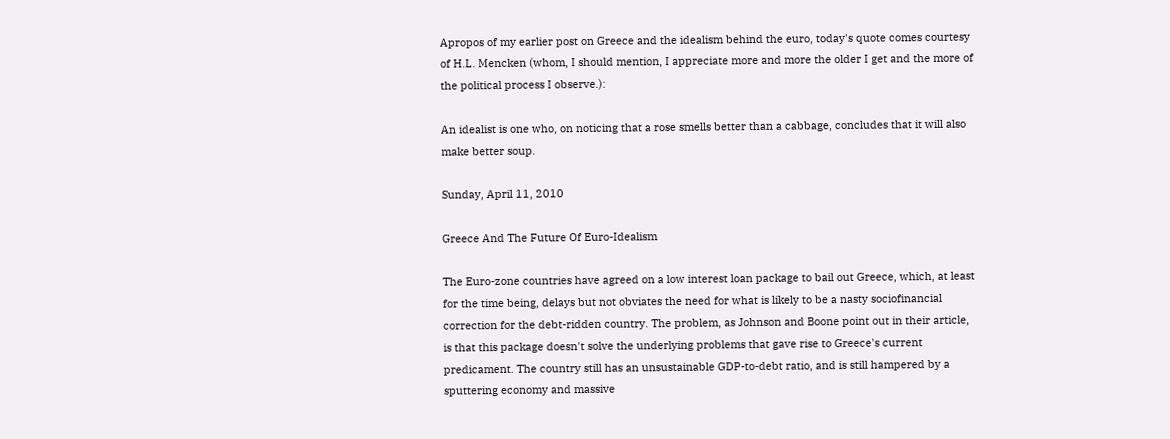Apropos of my earlier post on Greece and the idealism behind the euro, today's quote comes courtesy of H.L. Mencken (whom, I should mention, I appreciate more and more the older I get and the more of the political process I observe.):

An idealist is one who, on noticing that a rose smells better than a cabbage, concludes that it will also make better soup.

Sunday, April 11, 2010

Greece And The Future Of Euro-Idealism

The Euro-zone countries have agreed on a low interest loan package to bail out Greece, which, at least for the time being, delays but not obviates the need for what is likely to be a nasty sociofinancial correction for the debt-ridden country. The problem, as Johnson and Boone point out in their article, is that this package doesn't solve the underlying problems that gave rise to Greece's current predicament. The country still has an unsustainable GDP-to-debt ratio, and is still hampered by a sputtering economy and massive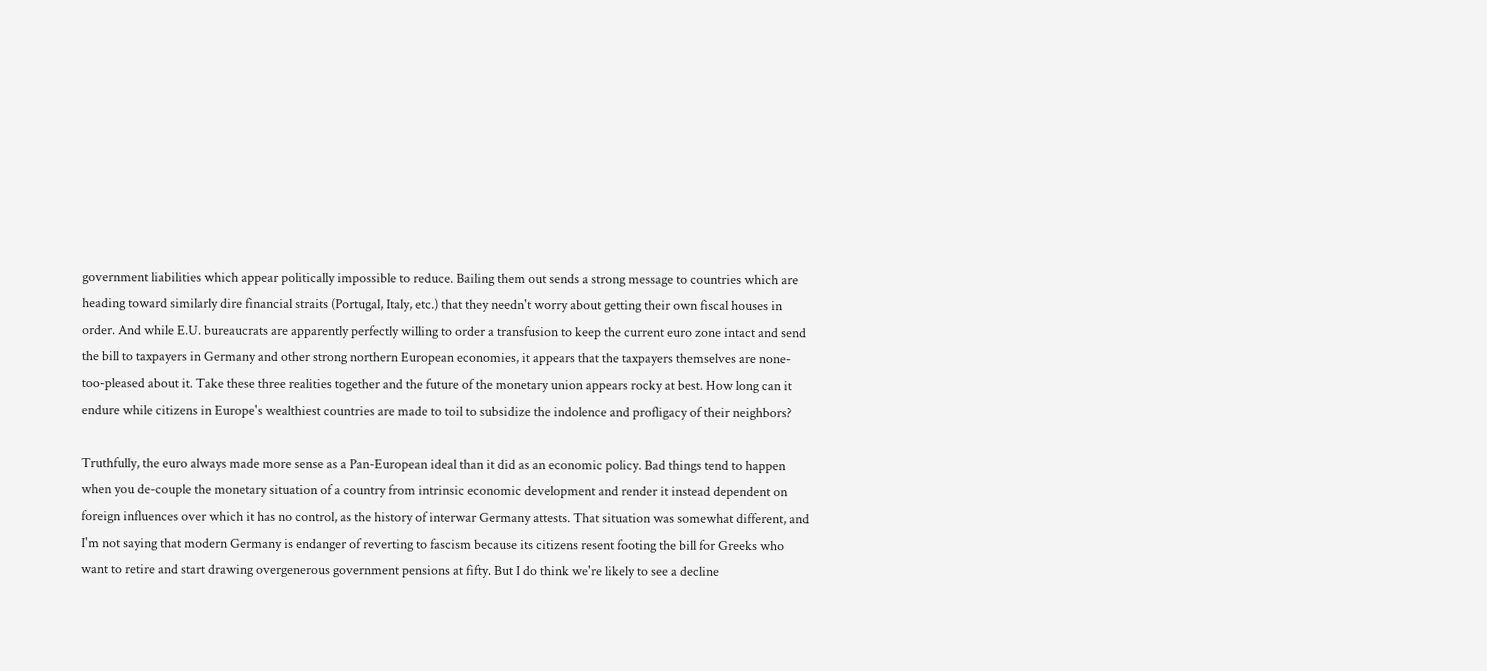government liabilities which appear politically impossible to reduce. Bailing them out sends a strong message to countries which are heading toward similarly dire financial straits (Portugal, Italy, etc.) that they needn't worry about getting their own fiscal houses in order. And while E.U. bureaucrats are apparently perfectly willing to order a transfusion to keep the current euro zone intact and send the bill to taxpayers in Germany and other strong northern European economies, it appears that the taxpayers themselves are none-too-pleased about it. Take these three realities together and the future of the monetary union appears rocky at best. How long can it endure while citizens in Europe's wealthiest countries are made to toil to subsidize the indolence and profligacy of their neighbors?

Truthfully, the euro always made more sense as a Pan-European ideal than it did as an economic policy. Bad things tend to happen when you de-couple the monetary situation of a country from intrinsic economic development and render it instead dependent on foreign influences over which it has no control, as the history of interwar Germany attests. That situation was somewhat different, and I'm not saying that modern Germany is endanger of reverting to fascism because its citizens resent footing the bill for Greeks who want to retire and start drawing overgenerous government pensions at fifty. But I do think we're likely to see a decline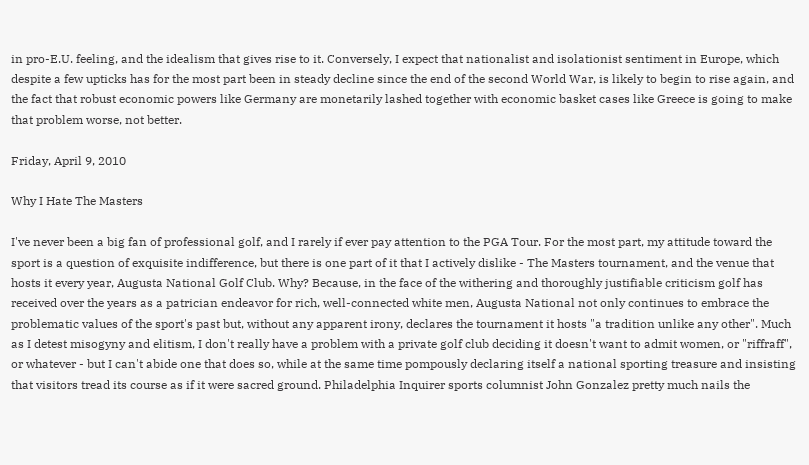in pro-E.U. feeling, and the idealism that gives rise to it. Conversely, I expect that nationalist and isolationist sentiment in Europe, which despite a few upticks has for the most part been in steady decline since the end of the second World War, is likely to begin to rise again, and the fact that robust economic powers like Germany are monetarily lashed together with economic basket cases like Greece is going to make that problem worse, not better.

Friday, April 9, 2010

Why I Hate The Masters

I've never been a big fan of professional golf, and I rarely if ever pay attention to the PGA Tour. For the most part, my attitude toward the sport is a question of exquisite indifference, but there is one part of it that I actively dislike - The Masters tournament, and the venue that hosts it every year, Augusta National Golf Club. Why? Because, in the face of the withering and thoroughly justifiable criticism golf has received over the years as a patrician endeavor for rich, well-connected white men, Augusta National not only continues to embrace the problematic values of the sport's past but, without any apparent irony, declares the tournament it hosts "a tradition unlike any other". Much as I detest misogyny and elitism, I don't really have a problem with a private golf club deciding it doesn't want to admit women, or "riffraff", or whatever - but I can't abide one that does so, while at the same time pompously declaring itself a national sporting treasure and insisting that visitors tread its course as if it were sacred ground. Philadelphia Inquirer sports columnist John Gonzalez pretty much nails the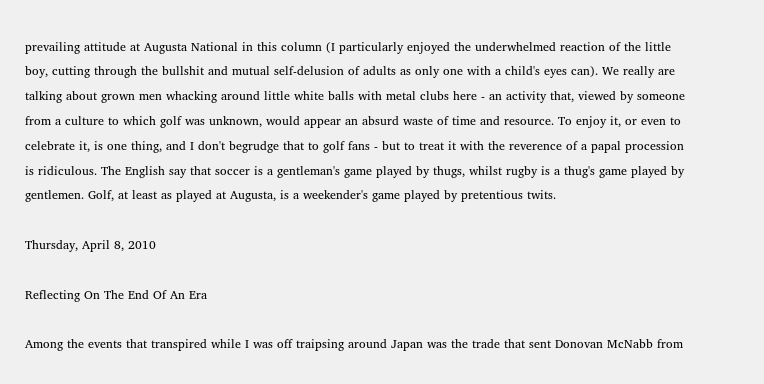prevailing attitude at Augusta National in this column (I particularly enjoyed the underwhelmed reaction of the little boy, cutting through the bullshit and mutual self-delusion of adults as only one with a child's eyes can). We really are talking about grown men whacking around little white balls with metal clubs here - an activity that, viewed by someone from a culture to which golf was unknown, would appear an absurd waste of time and resource. To enjoy it, or even to celebrate it, is one thing, and I don't begrudge that to golf fans - but to treat it with the reverence of a papal procession is ridiculous. The English say that soccer is a gentleman's game played by thugs, whilst rugby is a thug's game played by gentlemen. Golf, at least as played at Augusta, is a weekender's game played by pretentious twits.

Thursday, April 8, 2010

Reflecting On The End Of An Era

Among the events that transpired while I was off traipsing around Japan was the trade that sent Donovan McNabb from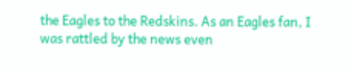the Eagles to the Redskins. As an Eagles fan, I was rattled by the news even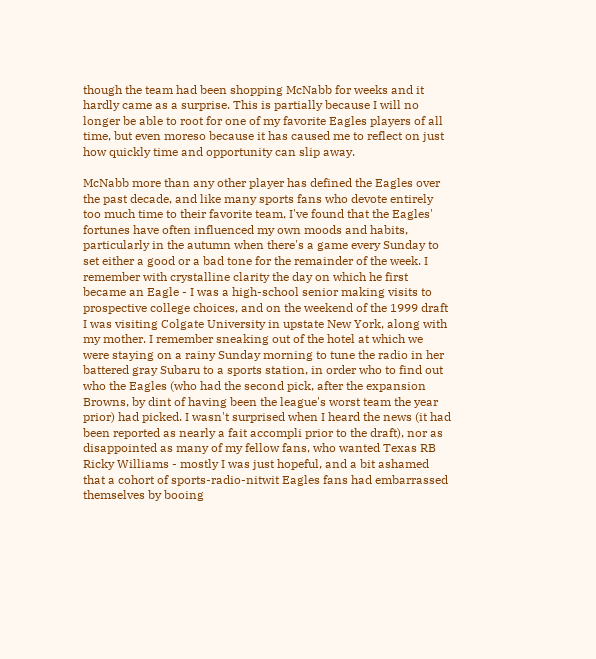though the team had been shopping McNabb for weeks and it hardly came as a surprise. This is partially because I will no longer be able to root for one of my favorite Eagles players of all time, but even moreso because it has caused me to reflect on just how quickly time and opportunity can slip away.

McNabb more than any other player has defined the Eagles over the past decade, and like many sports fans who devote entirely too much time to their favorite team, I've found that the Eagles' fortunes have often influenced my own moods and habits, particularly in the autumn when there's a game every Sunday to set either a good or a bad tone for the remainder of the week. I remember with crystalline clarity the day on which he first became an Eagle - I was a high-school senior making visits to prospective college choices, and on the weekend of the 1999 draft I was visiting Colgate University in upstate New York, along with my mother. I remember sneaking out of the hotel at which we were staying on a rainy Sunday morning to tune the radio in her battered gray Subaru to a sports station, in order who to find out who the Eagles (who had the second pick, after the expansion Browns, by dint of having been the league's worst team the year prior) had picked. I wasn't surprised when I heard the news (it had been reported as nearly a fait accompli prior to the draft), nor as disappointed as many of my fellow fans, who wanted Texas RB Ricky Williams - mostly I was just hopeful, and a bit ashamed that a cohort of sports-radio-nitwit Eagles fans had embarrassed themselves by booing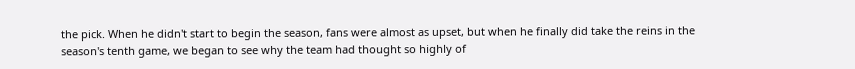the pick. When he didn't start to begin the season, fans were almost as upset, but when he finally did take the reins in the season's tenth game, we began to see why the team had thought so highly of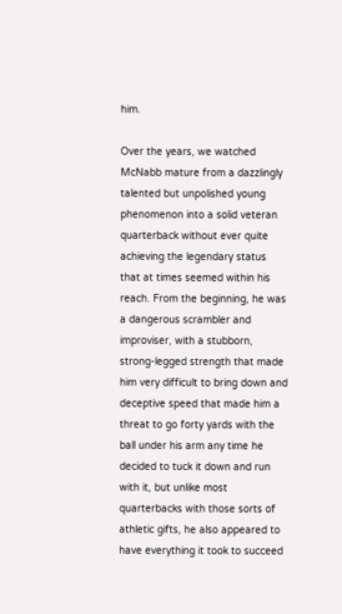him.

Over the years, we watched McNabb mature from a dazzlingly talented but unpolished young phenomenon into a solid veteran quarterback without ever quite achieving the legendary status that at times seemed within his reach. From the beginning, he was a dangerous scrambler and improviser, with a stubborn, strong-legged strength that made him very difficult to bring down and deceptive speed that made him a threat to go forty yards with the ball under his arm any time he decided to tuck it down and run with it, but unlike most quarterbacks with those sorts of athletic gifts, he also appeared to have everything it took to succeed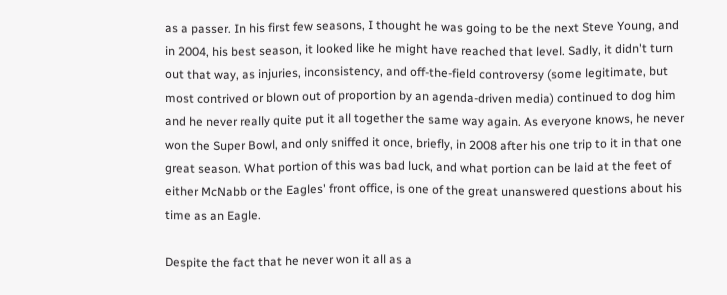as a passer. In his first few seasons, I thought he was going to be the next Steve Young, and in 2004, his best season, it looked like he might have reached that level. Sadly, it didn't turn out that way, as injuries, inconsistency, and off-the-field controversy (some legitimate, but most contrived or blown out of proportion by an agenda-driven media) continued to dog him and he never really quite put it all together the same way again. As everyone knows, he never won the Super Bowl, and only sniffed it once, briefly, in 2008 after his one trip to it in that one great season. What portion of this was bad luck, and what portion can be laid at the feet of either McNabb or the Eagles' front office, is one of the great unanswered questions about his time as an Eagle.

Despite the fact that he never won it all as a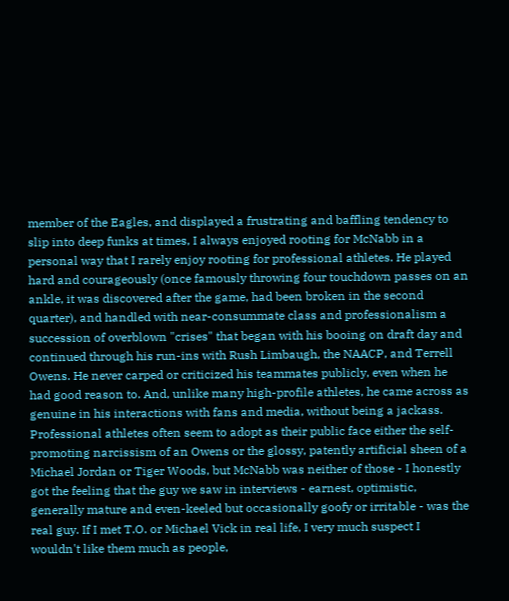member of the Eagles, and displayed a frustrating and baffling tendency to slip into deep funks at times, I always enjoyed rooting for McNabb in a personal way that I rarely enjoy rooting for professional athletes. He played hard and courageously (once famously throwing four touchdown passes on an ankle, it was discovered after the game, had been broken in the second quarter), and handled with near-consummate class and professionalism a succession of overblown "crises" that began with his booing on draft day and continued through his run-ins with Rush Limbaugh, the NAACP, and Terrell Owens. He never carped or criticized his teammates publicly, even when he had good reason to. And, unlike many high-profile athletes, he came across as genuine in his interactions with fans and media, without being a jackass. Professional athletes often seem to adopt as their public face either the self-promoting narcissism of an Owens or the glossy, patently artificial sheen of a Michael Jordan or Tiger Woods, but McNabb was neither of those - I honestly got the feeling that the guy we saw in interviews - earnest, optimistic, generally mature and even-keeled but occasionally goofy or irritable - was the real guy. If I met T.O. or Michael Vick in real life, I very much suspect I wouldn't like them much as people,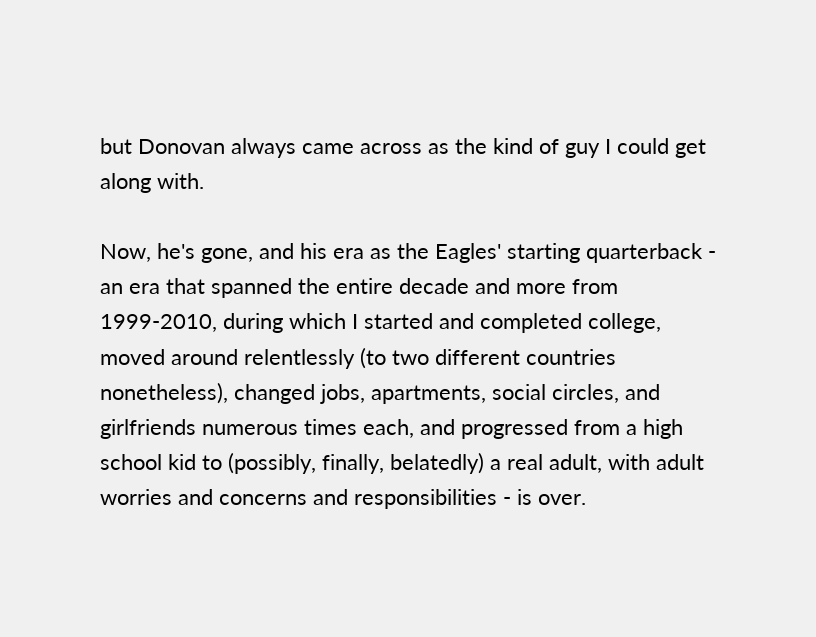but Donovan always came across as the kind of guy I could get along with.

Now, he's gone, and his era as the Eagles' starting quarterback - an era that spanned the entire decade and more from 1999-2010, during which I started and completed college, moved around relentlessly (to two different countries nonetheless), changed jobs, apartments, social circles, and girlfriends numerous times each, and progressed from a high school kid to (possibly, finally, belatedly) a real adult, with adult worries and concerns and responsibilities - is over.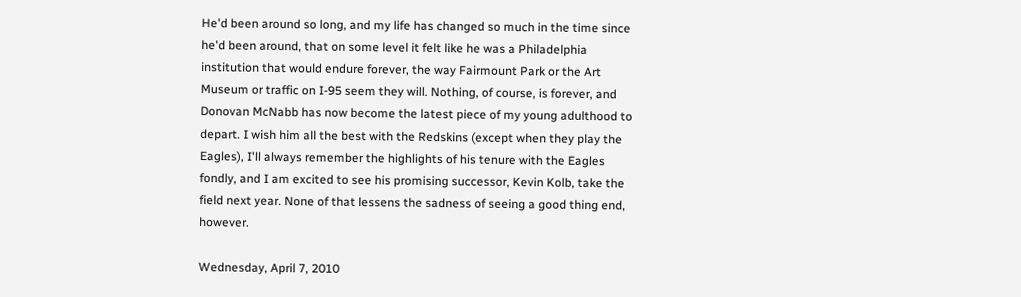He'd been around so long, and my life has changed so much in the time since he'd been around, that on some level it felt like he was a Philadelphia institution that would endure forever, the way Fairmount Park or the Art Museum or traffic on I-95 seem they will. Nothing, of course, is forever, and Donovan McNabb has now become the latest piece of my young adulthood to depart. I wish him all the best with the Redskins (except when they play the Eagles), I'll always remember the highlights of his tenure with the Eagles fondly, and I am excited to see his promising successor, Kevin Kolb, take the field next year. None of that lessens the sadness of seeing a good thing end, however.

Wednesday, April 7, 2010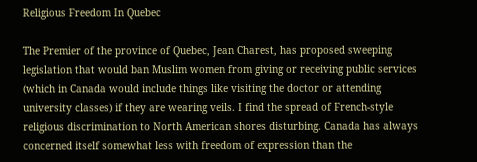Religious Freedom In Quebec

The Premier of the province of Quebec, Jean Charest, has proposed sweeping legislation that would ban Muslim women from giving or receiving public services (which in Canada would include things like visiting the doctor or attending university classes) if they are wearing veils. I find the spread of French-style religious discrimination to North American shores disturbing. Canada has always concerned itself somewhat less with freedom of expression than the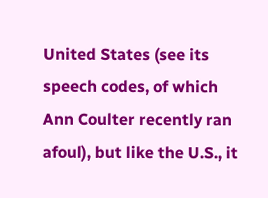United States (see its speech codes, of which Ann Coulter recently ran afoul), but like the U.S., it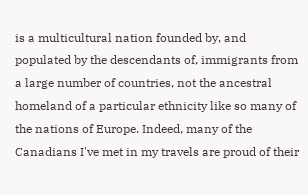is a multicultural nation founded by, and populated by the descendants of, immigrants from a large number of countries, not the ancestral homeland of a particular ethnicity like so many of the nations of Europe. Indeed, many of the Canadians I've met in my travels are proud of their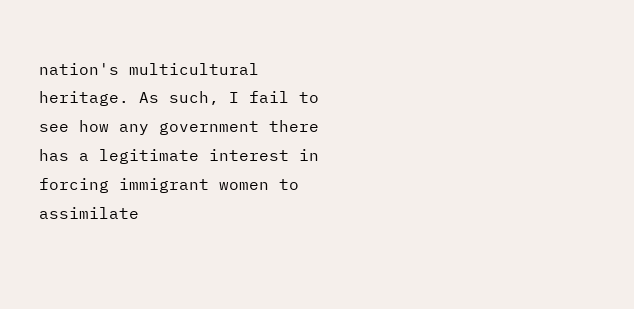nation's multicultural heritage. As such, I fail to see how any government there has a legitimate interest in forcing immigrant women to assimilate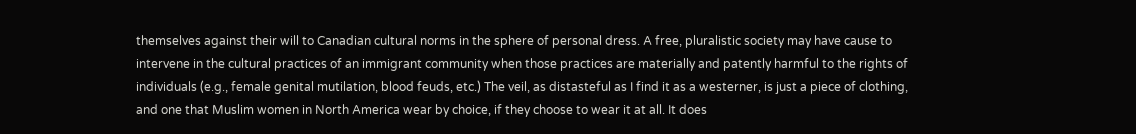themselves against their will to Canadian cultural norms in the sphere of personal dress. A free, pluralistic society may have cause to intervene in the cultural practices of an immigrant community when those practices are materially and patently harmful to the rights of individuals (e.g., female genital mutilation, blood feuds, etc.) The veil, as distasteful as I find it as a westerner, is just a piece of clothing, and one that Muslim women in North America wear by choice, if they choose to wear it at all. It does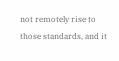not remotely rise to those standards, and it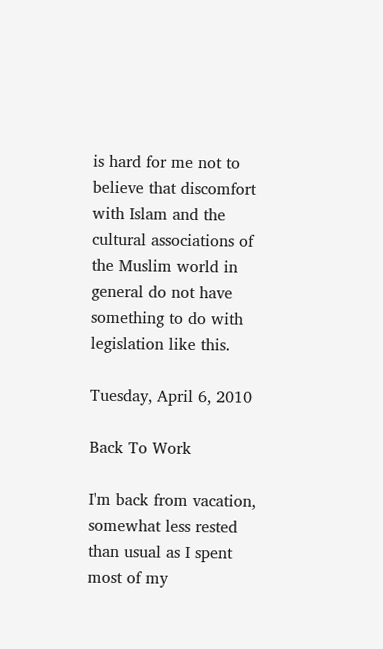is hard for me not to believe that discomfort with Islam and the cultural associations of the Muslim world in general do not have something to do with legislation like this.

Tuesday, April 6, 2010

Back To Work

I'm back from vacation, somewhat less rested than usual as I spent most of my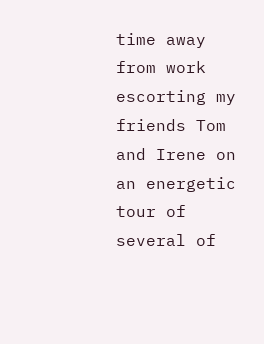time away from work escorting my friends Tom and Irene on an energetic tour of several of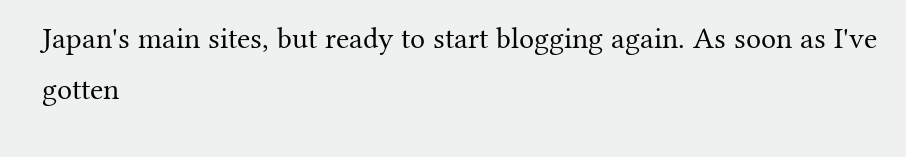Japan's main sites, but ready to start blogging again. As soon as I've gotten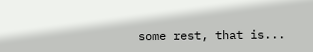some rest, that is...